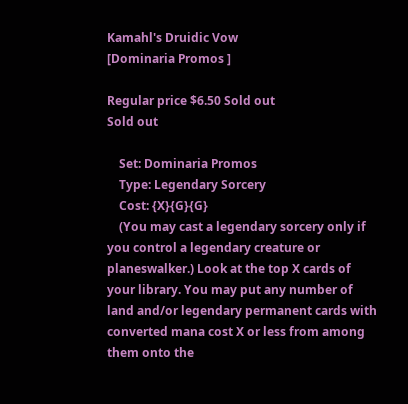Kamahl's Druidic Vow
[Dominaria Promos ]

Regular price $6.50 Sold out
Sold out

    Set: Dominaria Promos
    Type: Legendary Sorcery
    Cost: {X}{G}{G}
    (You may cast a legendary sorcery only if you control a legendary creature or planeswalker.) Look at the top X cards of your library. You may put any number of land and/or legendary permanent cards with converted mana cost X or less from among them onto the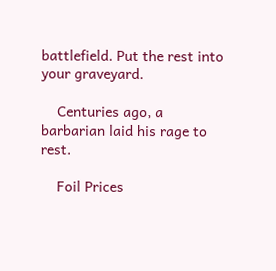battlefield. Put the rest into your graveyard.

    Centuries ago, a barbarian laid his rage to rest.

    Foil Prices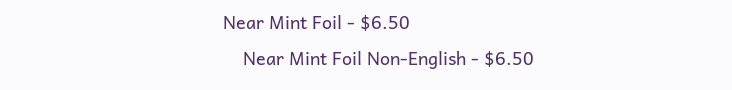Near Mint Foil - $6.50
    Near Mint Foil Non-English - $6.50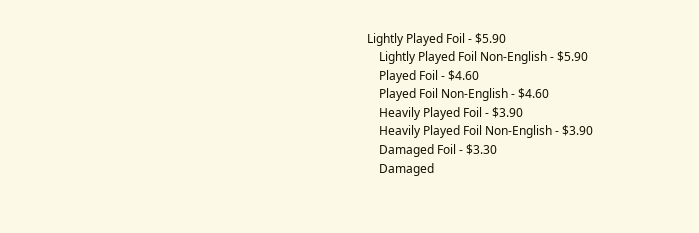Lightly Played Foil - $5.90
    Lightly Played Foil Non-English - $5.90
    Played Foil - $4.60
    Played Foil Non-English - $4.60
    Heavily Played Foil - $3.90
    Heavily Played Foil Non-English - $3.90
    Damaged Foil - $3.30
    Damaged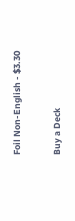Foil Non-English - $3.30

Buy a Deck